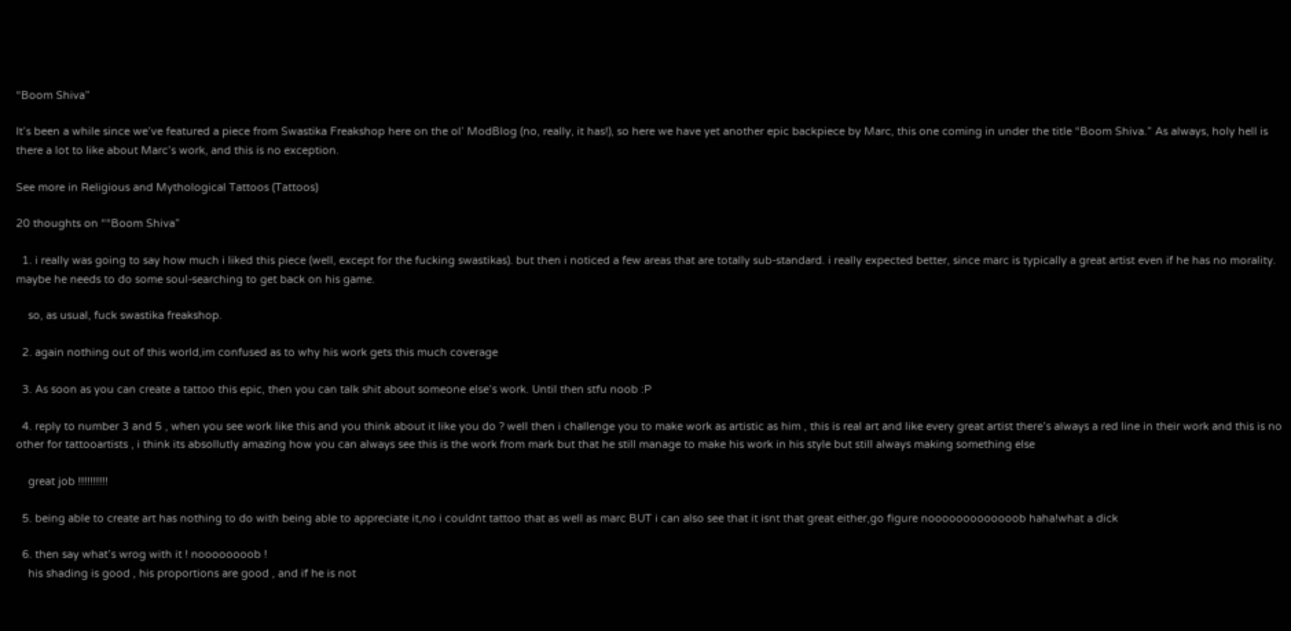“Boom Shiva”

It’s been a while since we’ve featured a piece from Swastika Freakshop here on the ol’ ModBlog (no, really, it has!), so here we have yet another epic backpiece by Marc, this one coming in under the title “Boom Shiva.” As always, holy hell is there a lot to like about Marc’s work, and this is no exception.

See more in Religious and Mythological Tattoos (Tattoos)

20 thoughts on ““Boom Shiva”

  1. i really was going to say how much i liked this piece (well, except for the fucking swastikas). but then i noticed a few areas that are totally sub-standard. i really expected better, since marc is typically a great artist even if he has no morality. maybe he needs to do some soul-searching to get back on his game.

    so, as usual, fuck swastika freakshop.

  2. again nothing out of this world,im confused as to why his work gets this much coverage

  3. As soon as you can create a tattoo this epic, then you can talk shit about someone else’s work. Until then stfu noob :P

  4. reply to number 3 and 5 , when you see work like this and you think about it like you do ? well then i challenge you to make work as artistic as him , this is real art and like every great artist there’s always a red line in their work and this is no other for tattooartists , i think its absollutly amazing how you can always see this is the work from mark but that he still manage to make his work in his style but still always making something else

    great job !!!!!!!!!!

  5. being able to create art has nothing to do with being able to appreciate it,no i couldnt tattoo that as well as marc BUT i can also see that it isnt that great either,go figure nooooooooooooob haha!what a dick

  6. then say what’s wrog with it ! noooooooob !
    his shading is good , his proportions are good , and if he is not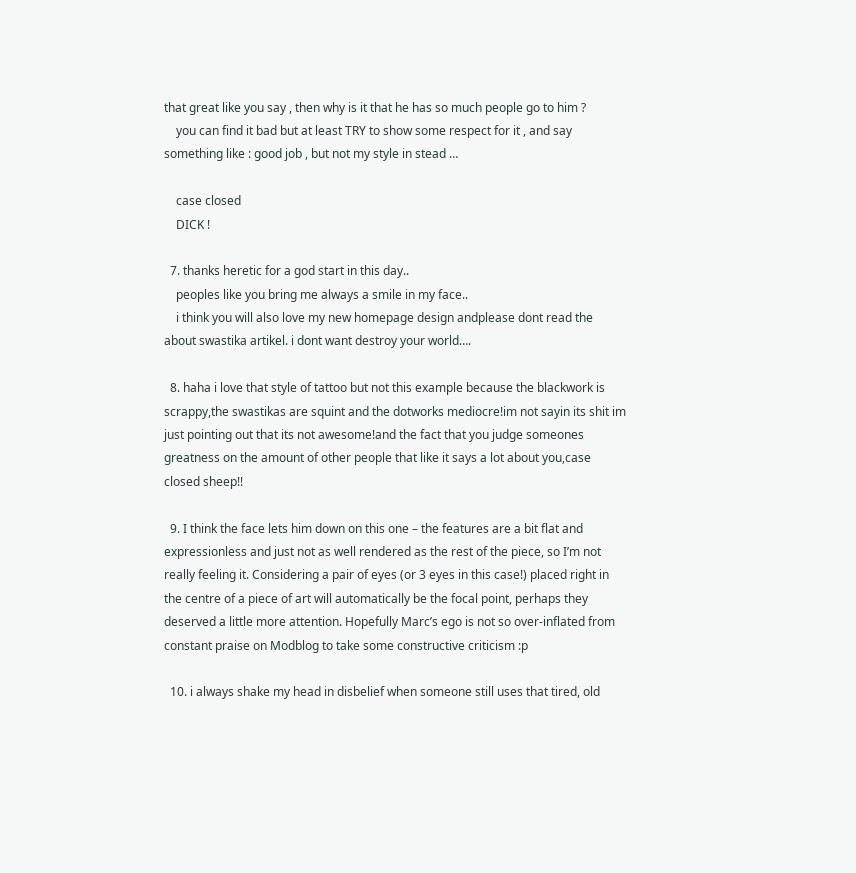that great like you say , then why is it that he has so much people go to him ?
    you can find it bad but at least TRY to show some respect for it , and say something like : good job , but not my style in stead …

    case closed
    DICK !

  7. thanks heretic for a god start in this day..
    peoples like you bring me always a smile in my face..
    i think you will also love my new homepage design andplease dont read the about swastika artikel. i dont want destroy your world….

  8. haha i love that style of tattoo but not this example because the blackwork is scrappy,the swastikas are squint and the dotworks mediocre!im not sayin its shit im just pointing out that its not awesome!and the fact that you judge someones greatness on the amount of other people that like it says a lot about you,case closed sheep!!

  9. I think the face lets him down on this one – the features are a bit flat and expressionless and just not as well rendered as the rest of the piece, so I’m not really feeling it. Considering a pair of eyes (or 3 eyes in this case!) placed right in the centre of a piece of art will automatically be the focal point, perhaps they deserved a little more attention. Hopefully Marc’s ego is not so over-inflated from constant praise on Modblog to take some constructive criticism :p

  10. i always shake my head in disbelief when someone still uses that tired, old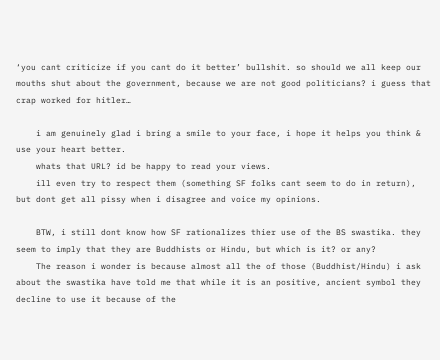‘you cant criticize if you cant do it better’ bullshit. so should we all keep our mouths shut about the government, because we are not good politicians? i guess that crap worked for hitler…

    i am genuinely glad i bring a smile to your face, i hope it helps you think & use your heart better.
    whats that URL? id be happy to read your views.
    ill even try to respect them (something SF folks cant seem to do in return), but dont get all pissy when i disagree and voice my opinions.

    BTW, i still dont know how SF rationalizes thier use of the BS swastika. they seem to imply that they are Buddhists or Hindu, but which is it? or any?
    The reason i wonder is because almost all the of those (Buddhist/Hindu) i ask about the swastika have told me that while it is an positive, ancient symbol they decline to use it because of the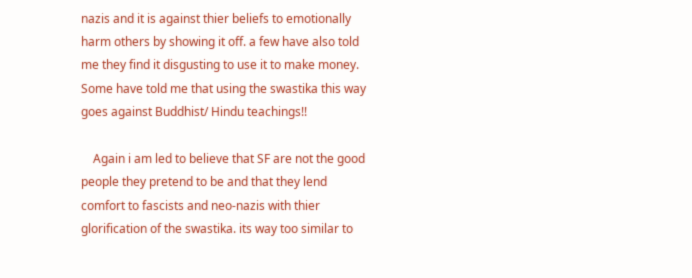nazis and it is against thier beliefs to emotionally harm others by showing it off. a few have also told me they find it disgusting to use it to make money. Some have told me that using the swastika this way goes against Buddhist/ Hindu teachings!!

    Again i am led to believe that SF are not the good people they pretend to be and that they lend comfort to fascists and neo-nazis with thier glorification of the swastika. its way too similar to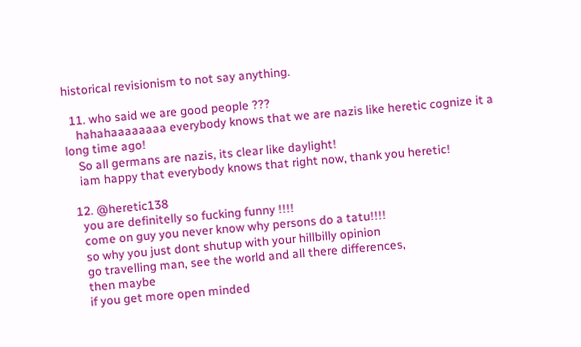historical revisionism to not say anything.

  11. who said we are good people ???
    hahahaaaaaaaa everybody knows that we are nazis like heretic cognize it a long time ago!
    So all germans are nazis, its clear like daylight!
    iam happy that everybody knows that right now, thank you heretic!

  12. @heretic138
    you are definitelly so fucking funny !!!!
    come on guy you never know why persons do a tatu!!!!
    so why you just dont shutup with your hillbilly opinion
    go travelling man, see the world and all there differences,
    then maybe
    if you get more open minded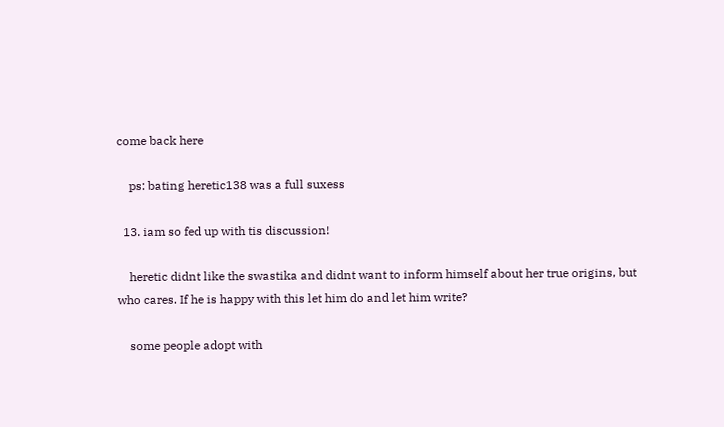come back here

    ps: bating heretic138 was a full suxess

  13. iam so fed up with tis discussion!

    heretic didnt like the swastika and didnt want to inform himself about her true origins, but who cares. If he is happy with this let him do and let him write?

    some people adopt with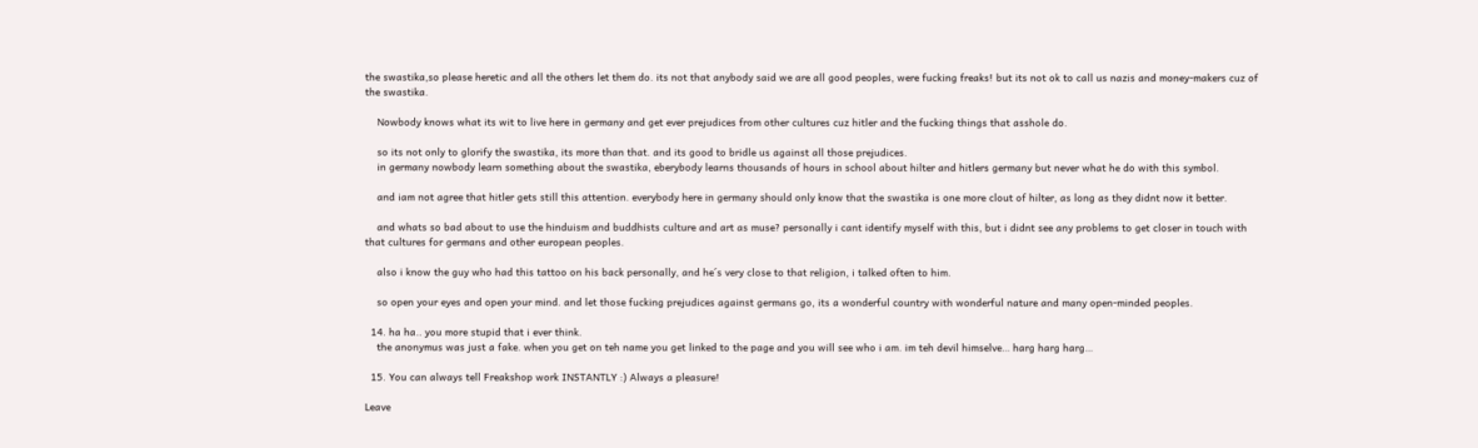the swastika,so please heretic and all the others let them do. its not that anybody said we are all good peoples, were fucking freaks! but its not ok to call us nazis and money-makers cuz of the swastika.

    Nowbody knows what its wit to live here in germany and get ever prejudices from other cultures cuz hitler and the fucking things that asshole do.

    so its not only to glorify the swastika, its more than that. and its good to bridle us against all those prejudices.
    in germany nowbody learn something about the swastika, eberybody learns thousands of hours in school about hilter and hitlers germany but never what he do with this symbol.

    and iam not agree that hitler gets still this attention. everybody here in germany should only know that the swastika is one more clout of hilter, as long as they didnt now it better.

    and whats so bad about to use the hinduism and buddhists culture and art as muse? personally i cant identify myself with this, but i didnt see any problems to get closer in touch with that cultures for germans and other european peoples.

    also i know the guy who had this tattoo on his back personally, and he´s very close to that religion, i talked often to him.

    so open your eyes and open your mind. and let those fucking prejudices against germans go, its a wonderful country with wonderful nature and many open-minded peoples.

  14. ha ha.. you more stupid that i ever think.
    the anonymus was just a fake. when you get on teh name you get linked to the page and you will see who i am. im teh devil himselve… harg harg harg…

  15. You can always tell Freakshop work INSTANTLY :) Always a pleasure!

Leave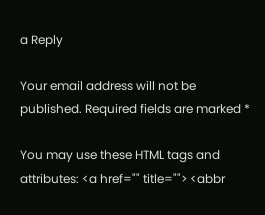a Reply

Your email address will not be published. Required fields are marked *

You may use these HTML tags and attributes: <a href="" title=""> <abbr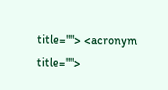title=""> <acronym title="">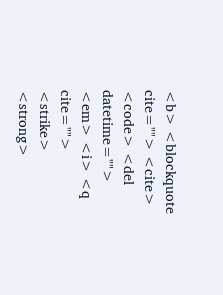<b> <blockquote cite=""> <cite> <code> <del datetime=""> <em> <i> <q cite=""> <strike> <strong>